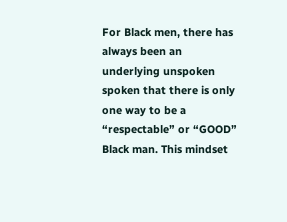For Black men, there has always been an underlying unspoken spoken that there is only one way to be a “respectable” or “GOOD” Black man. This mindset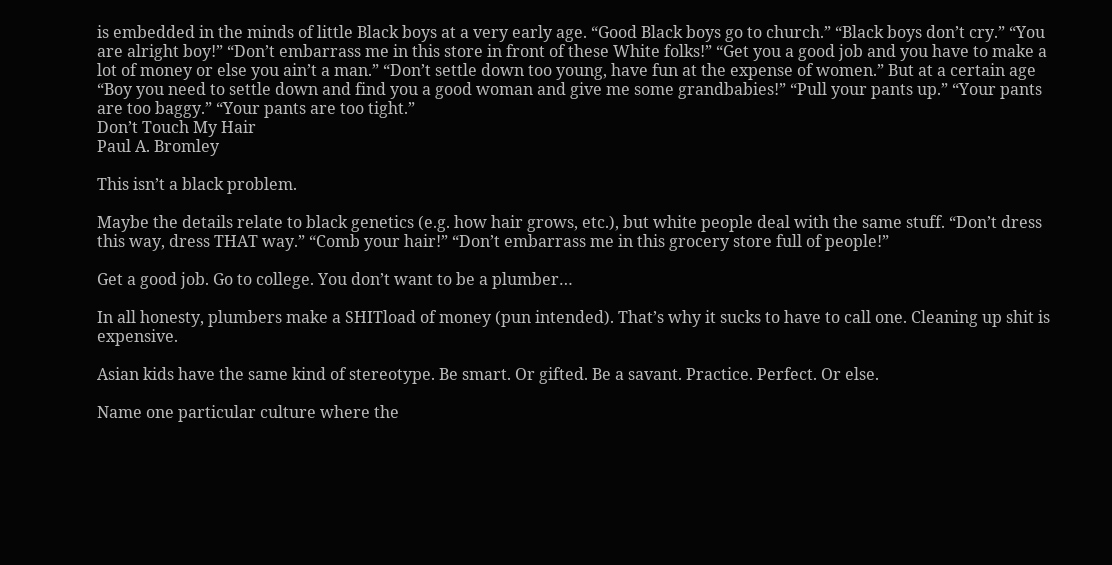is embedded in the minds of little Black boys at a very early age. “Good Black boys go to church.” “Black boys don’t cry.” “You are alright boy!” “Don’t embarrass me in this store in front of these White folks!” “Get you a good job and you have to make a lot of money or else you ain’t a man.” “Don’t settle down too young, have fun at the expense of women.” But at a certain age “Boy you need to settle down and find you a good woman and give me some grandbabies!” “Pull your pants up.” “Your pants are too baggy.” “Your pants are too tight.”
Don’t Touch My Hair
Paul A. Bromley

This isn’t a black problem.

Maybe the details relate to black genetics (e.g. how hair grows, etc.), but white people deal with the same stuff. “Don’t dress this way, dress THAT way.” “Comb your hair!” “Don’t embarrass me in this grocery store full of people!”

Get a good job. Go to college. You don’t want to be a plumber…

In all honesty, plumbers make a SHITload of money (pun intended). That’s why it sucks to have to call one. Cleaning up shit is expensive.

Asian kids have the same kind of stereotype. Be smart. Or gifted. Be a savant. Practice. Perfect. Or else.

Name one particular culture where the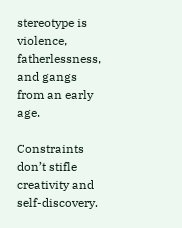stereotype is violence, fatherlessness, and gangs from an early age.

Constraints don’t stifle creativity and self-discovery.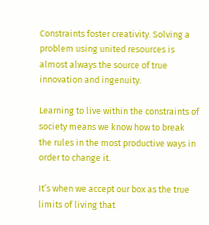Constraints foster creativity. Solving a problem using united resources is almost always the source of true innovation and ingenuity.

Learning to live within the constraints of society means we know how to break the rules in the most productive ways in order to change it.

It’s when we accept our box as the true limits of living that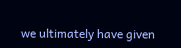we ultimately have given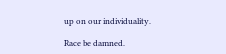up on our individuality.

Race be damned.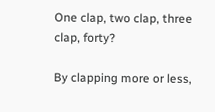One clap, two clap, three clap, forty?

By clapping more or less,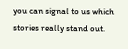you can signal to us which stories really stand out.